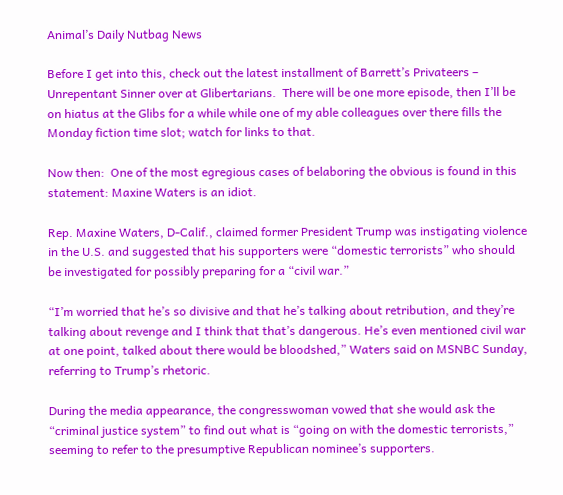Animal’s Daily Nutbag News

Before I get into this, check out the latest installment of Barrett’s Privateers – Unrepentant Sinner over at Glibertarians.  There will be one more episode, then I’ll be on hiatus at the Glibs for a while while one of my able colleagues over there fills the Monday fiction time slot; watch for links to that.

Now then:  One of the most egregious cases of belaboring the obvious is found in this statement: Maxine Waters is an idiot.

Rep. Maxine Waters, D-Calif., claimed former President Trump was instigating violence in the U.S. and suggested that his supporters were “domestic terrorists” who should be investigated for possibly preparing for a “civil war.”

“I’m worried that he’s so divisive and that he’s talking about retribution, and they’re talking about revenge and I think that that’s dangerous. He’s even mentioned civil war at one point, talked about there would be bloodshed,” Waters said on MSNBC Sunday, referring to Trump’s rhetoric.

During the media appearance, the congresswoman vowed that she would ask the “criminal justice system” to find out what is “going on with the domestic terrorists,” seeming to refer to the presumptive Republican nominee’s supporters.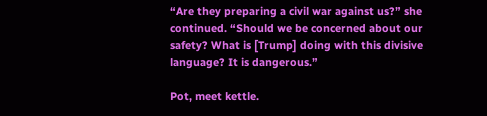“Are they preparing a civil war against us?” she continued. “Should we be concerned about our safety? What is [Trump] doing with this divisive language? It is dangerous.”

Pot, meet kettle.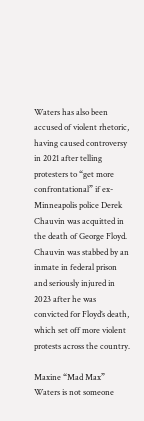Waters has also been accused of violent rhetoric, having caused controversy in 2021 after telling protesters to “get more confrontational” if ex-Minneapolis police Derek Chauvin was acquitted in the death of George Floyd. Chauvin was stabbed by an inmate in federal prison and seriously injured in 2023 after he was convicted for Floyd’s death, which set off more violent protests across the country.

Maxine “Mad Max” Waters is not someone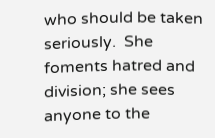who should be taken seriously.  She foments hatred and division; she sees anyone to the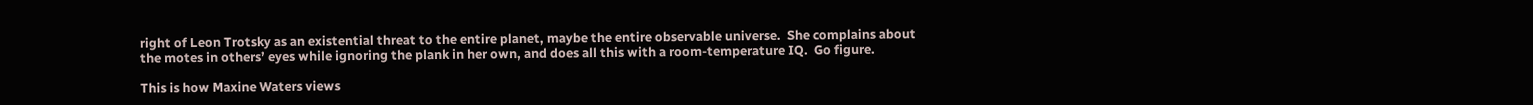right of Leon Trotsky as an existential threat to the entire planet, maybe the entire observable universe.  She complains about the motes in others’ eyes while ignoring the plank in her own, and does all this with a room-temperature IQ.  Go figure.

This is how Maxine Waters views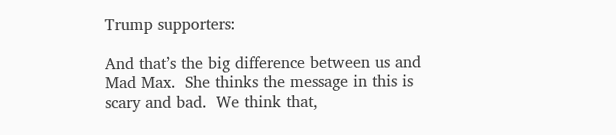Trump supporters:

And that’s the big difference between us and Mad Max.  She thinks the message in this is scary and bad.  We think that,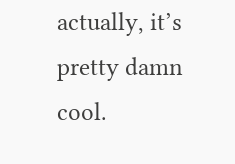actually, it’s pretty damn cool.